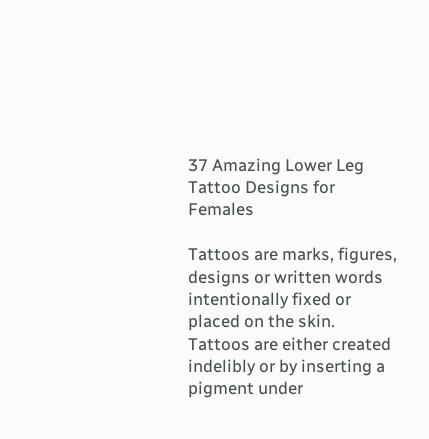37 Amazing Lower Leg Tattoo Designs for Females

Tattoos are marks, figures, designs or written words intentionally fixed or placed on the skin. Tattoos are either created indelibly or by inserting a pigment under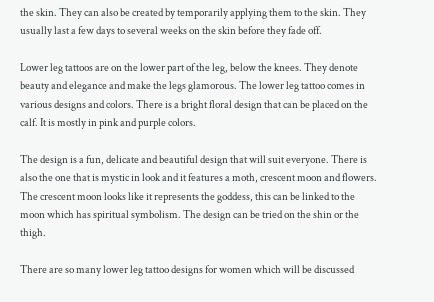the skin. They can also be created by temporarily applying them to the skin. They usually last a few days to several weeks on the skin before they fade off.

Lower leg tattoos are on the lower part of the leg, below the knees. They denote beauty and elegance and make the legs glamorous. The lower leg tattoo comes in various designs and colors. There is a bright floral design that can be placed on the calf. It is mostly in pink and purple colors.

The design is a fun, delicate and beautiful design that will suit everyone. There is also the one that is mystic in look and it features a moth, crescent moon and flowers. The crescent moon looks like it represents the goddess, this can be linked to the moon which has spiritual symbolism. The design can be tried on the shin or the thigh.

There are so many lower leg tattoo designs for women which will be discussed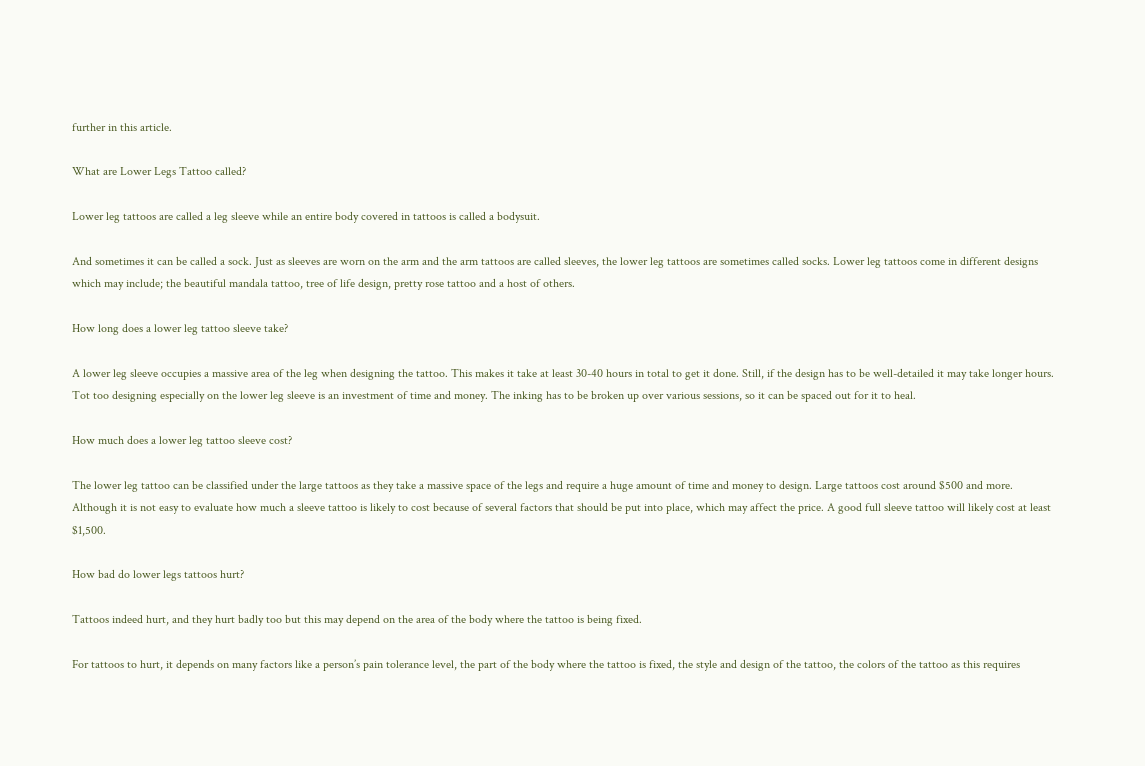further in this article.

What are Lower Legs Tattoo called?

Lower leg tattoos are called a leg sleeve while an entire body covered in tattoos is called a bodysuit.

And sometimes it can be called a sock. Just as sleeves are worn on the arm and the arm tattoos are called sleeves, the lower leg tattoos are sometimes called socks. Lower leg tattoos come in different designs which may include; the beautiful mandala tattoo, tree of life design, pretty rose tattoo and a host of others.

How long does a lower leg tattoo sleeve take?

A lower leg sleeve occupies a massive area of the leg when designing the tattoo. This makes it take at least 30-40 hours in total to get it done. Still, if the design has to be well-detailed it may take longer hours. Tot too designing especially on the lower leg sleeve is an investment of time and money. The inking has to be broken up over various sessions, so it can be spaced out for it to heal.

How much does a lower leg tattoo sleeve cost?

The lower leg tattoo can be classified under the large tattoos as they take a massive space of the legs and require a huge amount of time and money to design. Large tattoos cost around $500 and more. Although it is not easy to evaluate how much a sleeve tattoo is likely to cost because of several factors that should be put into place, which may affect the price. A good full sleeve tattoo will likely cost at least $1,500.

How bad do lower legs tattoos hurt?

Tattoos indeed hurt, and they hurt badly too but this may depend on the area of the body where the tattoo is being fixed.

For tattoos to hurt, it depends on many factors like a person’s pain tolerance level, the part of the body where the tattoo is fixed, the style and design of the tattoo, the colors of the tattoo as this requires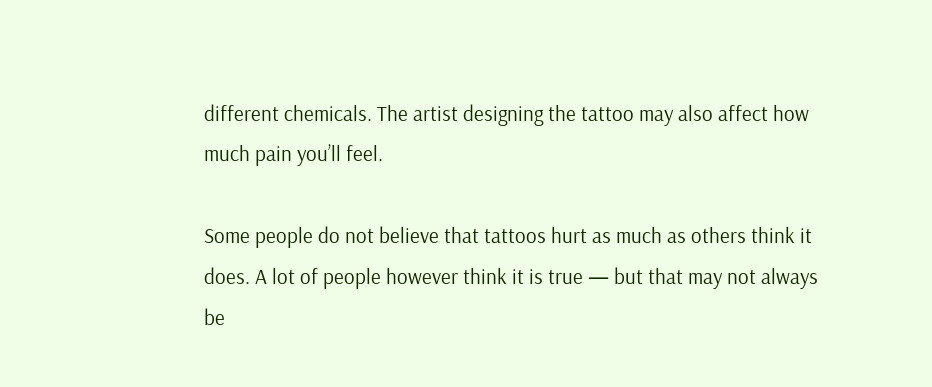different chemicals. The artist designing the tattoo may also affect how much pain you’ll feel.

Some people do not believe that tattoos hurt as much as others think it does. A lot of people however think it is true — but that may not always be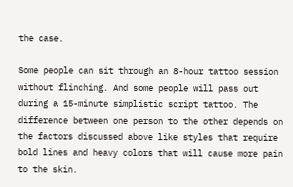the case.

Some people can sit through an 8-hour tattoo session without flinching. And some people will pass out during a 15-minute simplistic script tattoo. The difference between one person to the other depends on the factors discussed above like styles that require bold lines and heavy colors that will cause more pain to the skin.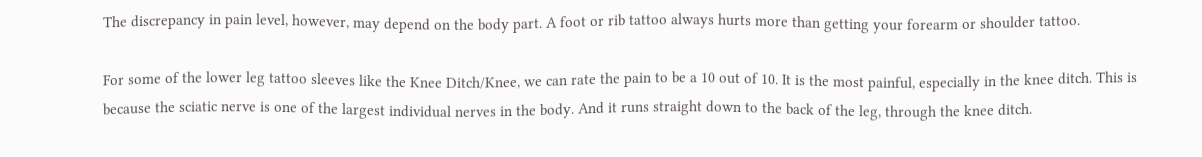The discrepancy in pain level, however, may depend on the body part. A foot or rib tattoo always hurts more than getting your forearm or shoulder tattoo.

For some of the lower leg tattoo sleeves like the Knee Ditch/Knee, we can rate the pain to be a 10 out of 10. It is the most painful, especially in the knee ditch. This is because the sciatic nerve is one of the largest individual nerves in the body. And it runs straight down to the back of the leg, through the knee ditch.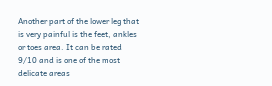Another part of the lower leg that is very painful is the feet, ankles or toes area. It can be rated 9/10 and is one of the most delicate areas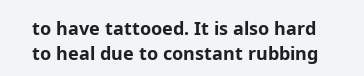to have tattooed. It is also hard to heal due to constant rubbing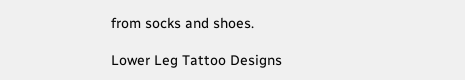from socks and shoes.

Lower Leg Tattoo Designs